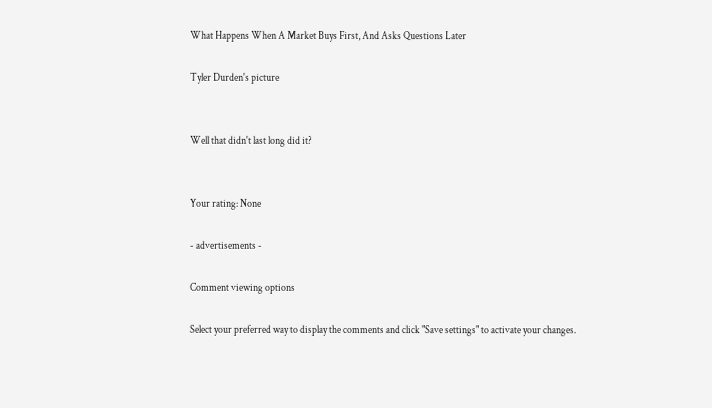What Happens When A Market Buys First, And Asks Questions Later

Tyler Durden's picture


Well that didn't last long did it?


Your rating: None

- advertisements -

Comment viewing options

Select your preferred way to display the comments and click "Save settings" to activate your changes.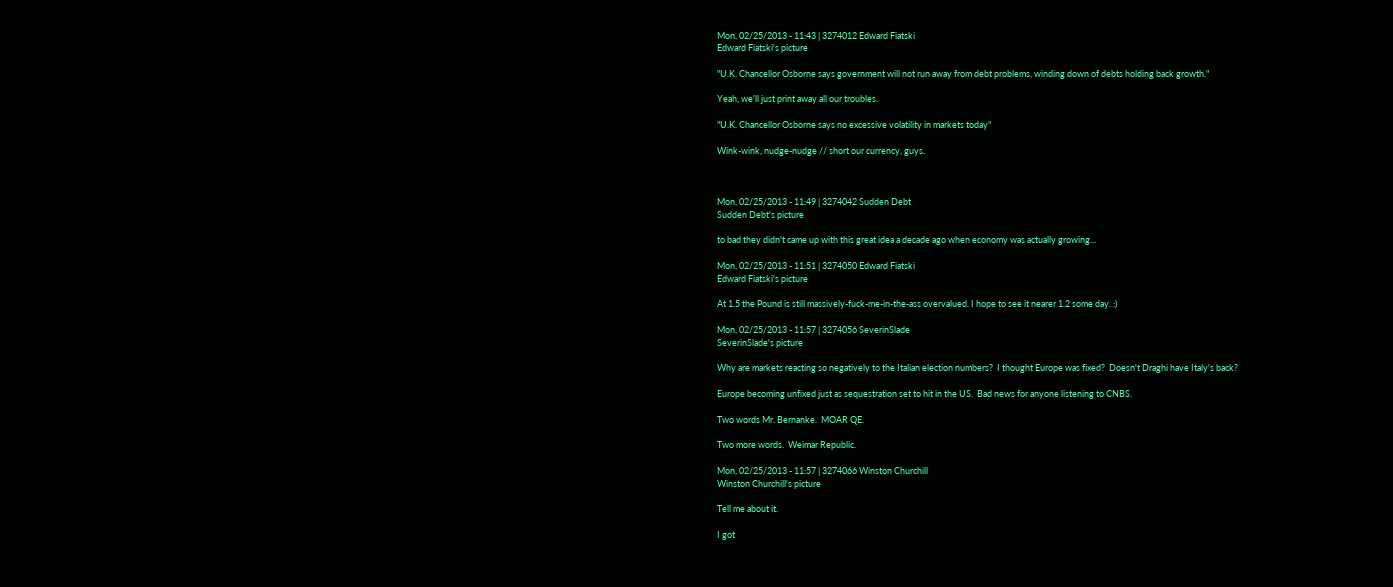Mon, 02/25/2013 - 11:43 | 3274012 Edward Fiatski
Edward Fiatski's picture

"U.K. Chancellor Osborne says government will not run away from debt problems, winding down of debts holding back growth."

Yeah, we'll just print away all our troubles.

"U.K. Chancellor Osborne says no excessive volatility in markets today"

Wink-wink, nudge-nudge // short our currency, guys.



Mon, 02/25/2013 - 11:49 | 3274042 Sudden Debt
Sudden Debt's picture

to bad they didn't came up with this great idea a decade ago when economy was actually growing...

Mon, 02/25/2013 - 11:51 | 3274050 Edward Fiatski
Edward Fiatski's picture

At 1.5 the Pound is still massively-fuck-me-in-the-ass overvalued. I hope to see it nearer 1.2 some day. :)

Mon, 02/25/2013 - 11:57 | 3274056 SeverinSlade
SeverinSlade's picture

Why are markets reacting so negatively to the Italian election numbers?  I thought Europe was fixed?  Doesn't Draghi have Italy's back?

Europe becoming unfixed just as sequestration set to hit in the US.  Bad news for anyone listening to CNBS.

Two words Mr. Bernanke.  MOAR QE.

Two more words.  Weimar Republic.

Mon, 02/25/2013 - 11:57 | 3274066 Winston Churchill
Winston Churchill's picture

Tell me about it.

I got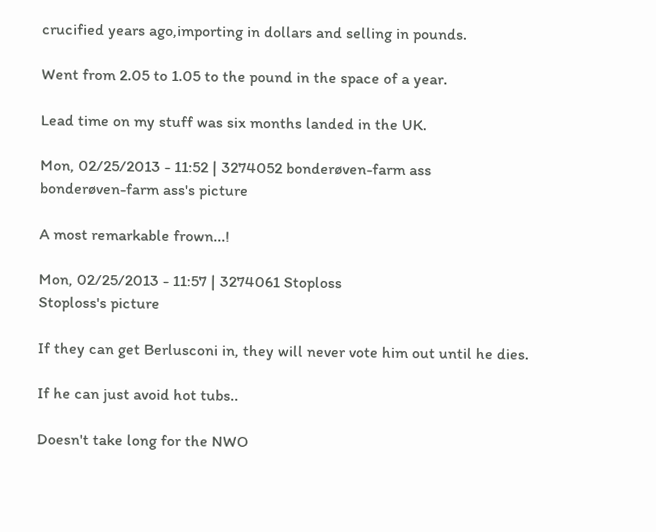crucified years ago,importing in dollars and selling in pounds.

Went from 2.05 to 1.05 to the pound in the space of a year.

Lead time on my stuff was six months landed in the UK.

Mon, 02/25/2013 - 11:52 | 3274052 bonderøven-farm ass
bonderøven-farm ass's picture

A most remarkable frown...!

Mon, 02/25/2013 - 11:57 | 3274061 Stoploss
Stoploss's picture

If they can get Berlusconi in, they will never vote him out until he dies.

If he can just avoid hot tubs..

Doesn't take long for the NWO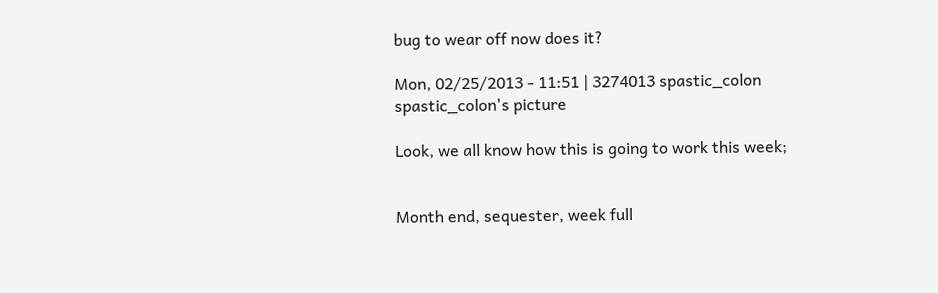bug to wear off now does it?

Mon, 02/25/2013 - 11:51 | 3274013 spastic_colon
spastic_colon's picture

Look, we all know how this is going to work this week;


Month end, sequester, week full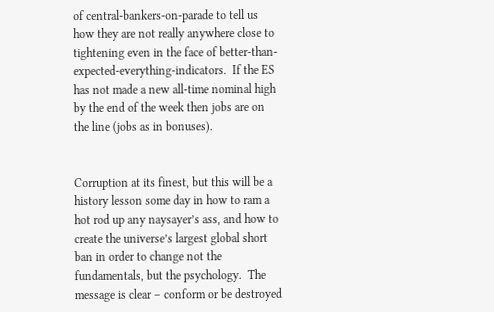of central-bankers-on-parade to tell us how they are not really anywhere close to tightening even in the face of better-than-expected-everything-indicators.  If the ES has not made a new all-time nominal high by the end of the week then jobs are on the line (jobs as in bonuses).


Corruption at its finest, but this will be a history lesson some day in how to ram a hot rod up any naysayer’s ass, and how to create the universe’s largest global short ban in order to change not the fundamentals, but the psychology.  The message is clear – conform or be destroyed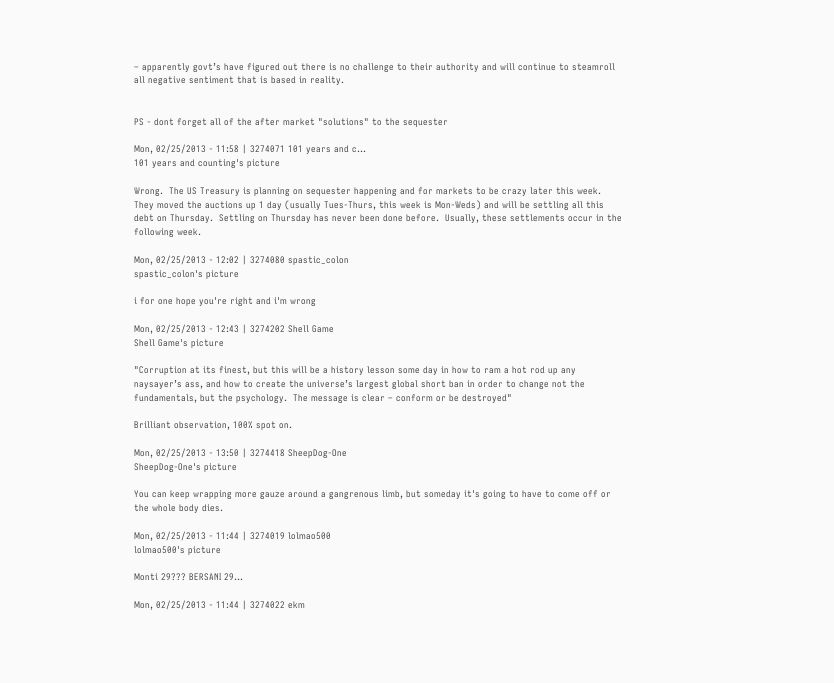– apparently govt’s have figured out there is no challenge to their authority and will continue to steamroll all negative sentiment that is based in reality.


PS - dont forget all of the after market "solutions" to the sequester

Mon, 02/25/2013 - 11:58 | 3274071 101 years and c...
101 years and counting's picture

Wrong.  The US Treasury is planning on sequester happening and for markets to be crazy later this week.  They moved the auctions up 1 day (usually Tues-Thurs, this week is Mon-Weds) and will be settling all this debt on Thursday.  Settling on Thursday has never been done before.  Usually, these settlements occur in the following week.

Mon, 02/25/2013 - 12:02 | 3274080 spastic_colon
spastic_colon's picture

i for one hope you're right and i'm wrong

Mon, 02/25/2013 - 12:43 | 3274202 Shell Game
Shell Game's picture

"Corruption at its finest, but this will be a history lesson some day in how to ram a hot rod up any naysayer’s ass, and how to create the universe’s largest global short ban in order to change not the fundamentals, but the psychology.  The message is clear – conform or be destroyed"

Brilliant observation, 100% spot on.

Mon, 02/25/2013 - 13:50 | 3274418 SheepDog-One
SheepDog-One's picture

You can keep wrapping more gauze around a gangrenous limb, but someday it's going to have to come off or the whole body dies.

Mon, 02/25/2013 - 11:44 | 3274019 lolmao500
lolmao500's picture

Monti 29??? BERSANI 29...

Mon, 02/25/2013 - 11:44 | 3274022 ekm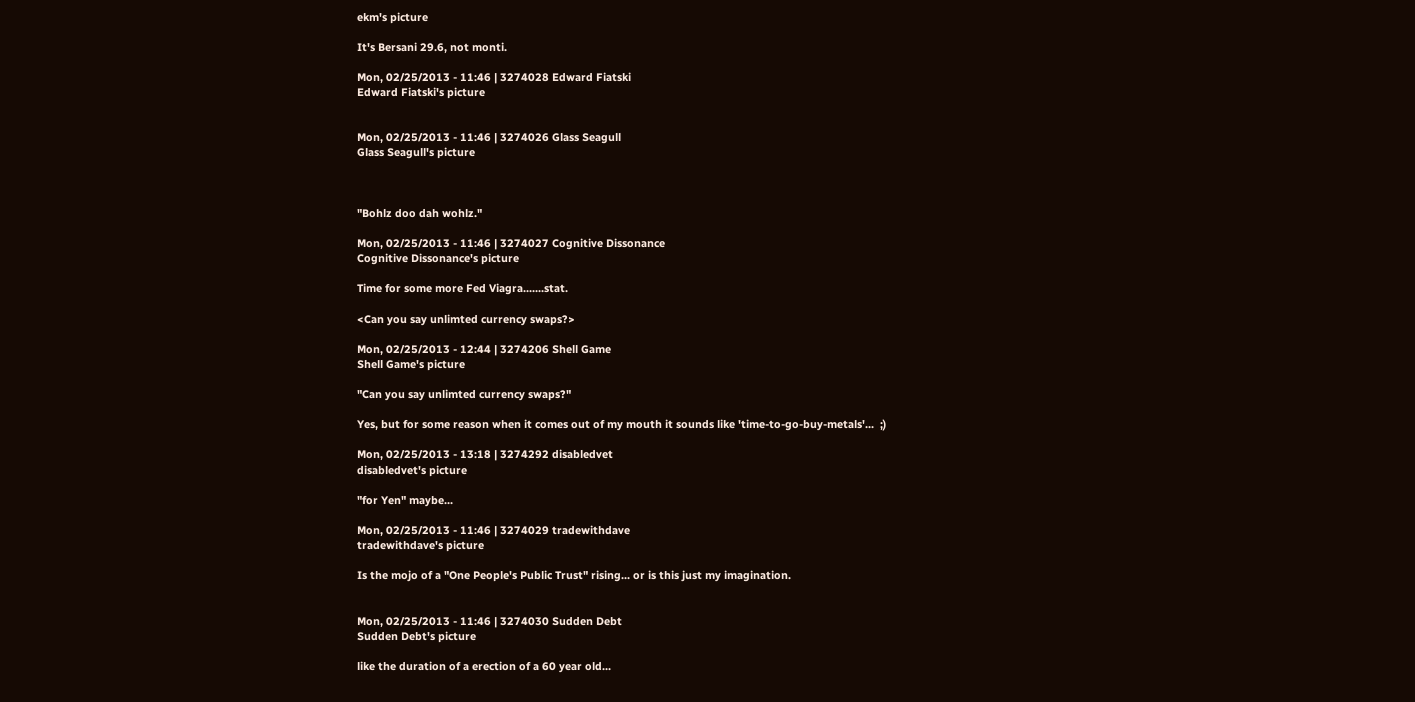ekm's picture

It's Bersani 29.6, not monti.

Mon, 02/25/2013 - 11:46 | 3274028 Edward Fiatski
Edward Fiatski's picture


Mon, 02/25/2013 - 11:46 | 3274026 Glass Seagull
Glass Seagull's picture



"Bohlz doo dah wohlz."

Mon, 02/25/2013 - 11:46 | 3274027 Cognitive Dissonance
Cognitive Dissonance's picture

Time for some more Fed Viagra.......stat.

<Can you say unlimted currency swaps?>

Mon, 02/25/2013 - 12:44 | 3274206 Shell Game
Shell Game's picture

"Can you say unlimted currency swaps?"

Yes, but for some reason when it comes out of my mouth it sounds like 'time-to-go-buy-metals'...  ;)

Mon, 02/25/2013 - 13:18 | 3274292 disabledvet
disabledvet's picture

"for Yen" maybe...

Mon, 02/25/2013 - 11:46 | 3274029 tradewithdave
tradewithdave's picture

Is the mojo of a "One People's Public Trust" rising... or is this just my imagination.


Mon, 02/25/2013 - 11:46 | 3274030 Sudden Debt
Sudden Debt's picture

like the duration of a erection of a 60 year old...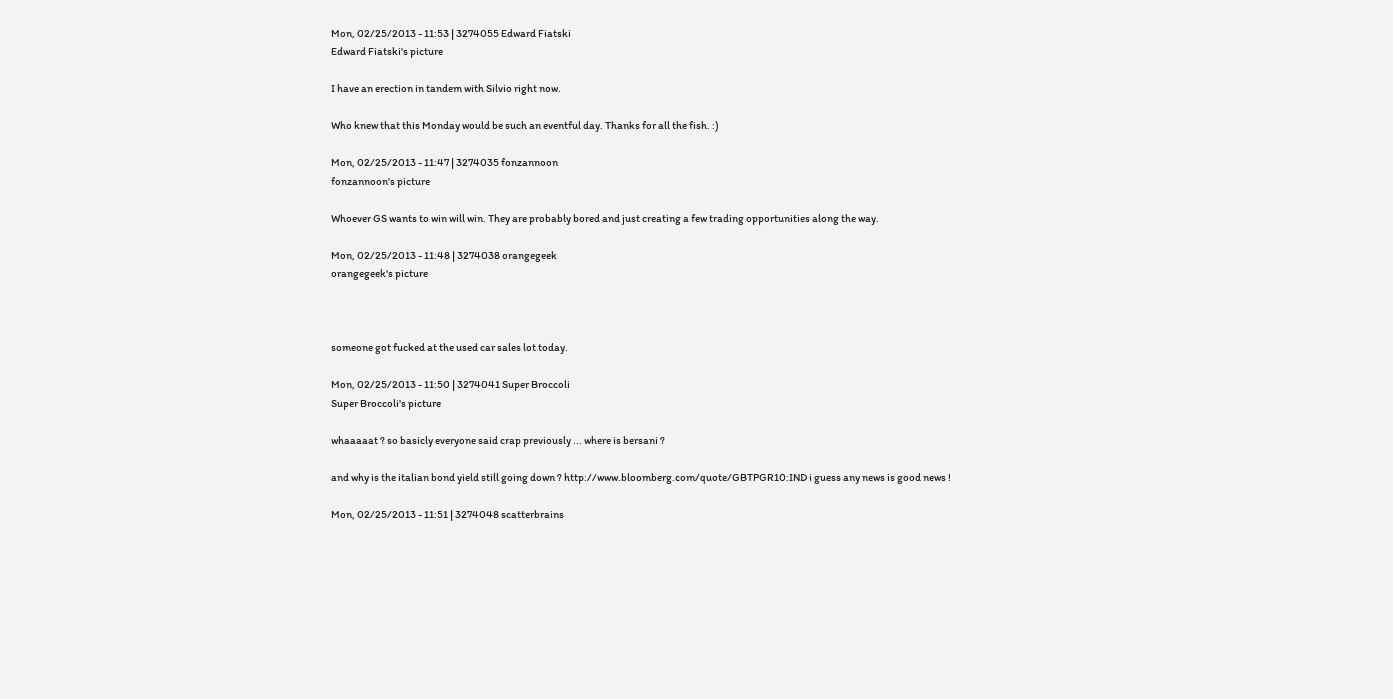Mon, 02/25/2013 - 11:53 | 3274055 Edward Fiatski
Edward Fiatski's picture

I have an erection in tandem with Silvio right now.

Who knew that this Monday would be such an eventful day. Thanks for all the fish. :)

Mon, 02/25/2013 - 11:47 | 3274035 fonzannoon
fonzannoon's picture

Whoever GS wants to win will win. They are probably bored and just creating a few trading opportunities along the way.

Mon, 02/25/2013 - 11:48 | 3274038 orangegeek
orangegeek's picture



someone got fucked at the used car sales lot today.

Mon, 02/25/2013 - 11:50 | 3274041 Super Broccoli
Super Broccoli's picture

whaaaaat ? so basicly everyone said crap previously ... where is bersani ?

and why is the italian bond yield still going down ? http://www.bloomberg.com/quote/GBTPGR10:IND i guess any news is good news !

Mon, 02/25/2013 - 11:51 | 3274048 scatterbrains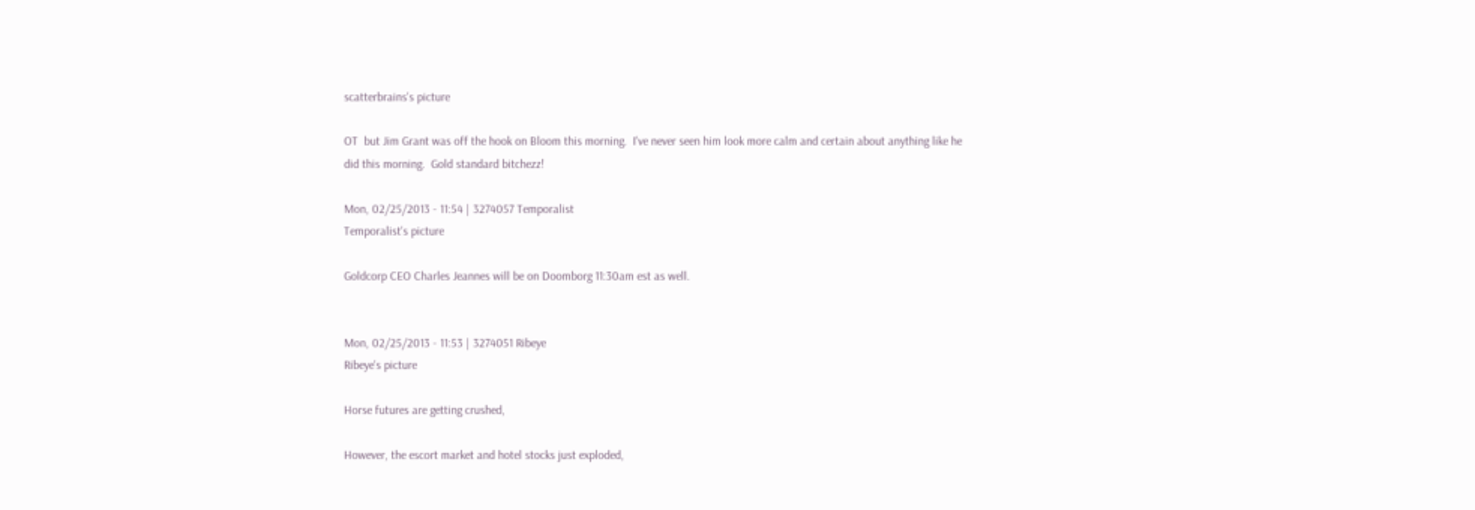scatterbrains's picture

OT  but Jim Grant was off the hook on Bloom this morning.  I've never seen him look more calm and certain about anything like he did this morning.  Gold standard bitchezz!

Mon, 02/25/2013 - 11:54 | 3274057 Temporalist
Temporalist's picture

Goldcorp CEO Charles Jeannes will be on Doomborg 11:30am est as well.


Mon, 02/25/2013 - 11:53 | 3274051 Ribeye
Ribeye's picture

Horse futures are getting crushed,

However, the escort market and hotel stocks just exploded,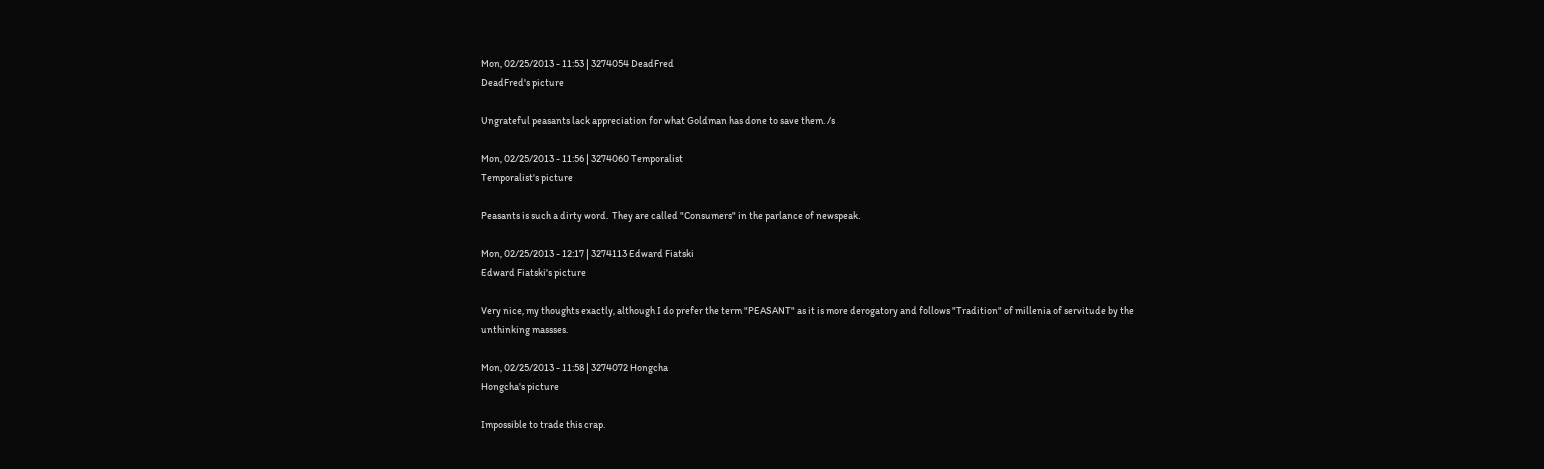Mon, 02/25/2013 - 11:53 | 3274054 DeadFred
DeadFred's picture

Ungrateful peasants lack appreciation for what Goldman has done to save them. /s

Mon, 02/25/2013 - 11:56 | 3274060 Temporalist
Temporalist's picture

Peasants is such a dirty word.  They are called "Consumers" in the parlance of newspeak.

Mon, 02/25/2013 - 12:17 | 3274113 Edward Fiatski
Edward Fiatski's picture

Very nice, my thoughts exactly, although I do prefer the term "PEASANT" as it is more derogatory and follows "Tradition" of millenia of servitude by the unthinking massses.

Mon, 02/25/2013 - 11:58 | 3274072 Hongcha
Hongcha's picture

Impossible to trade this crap.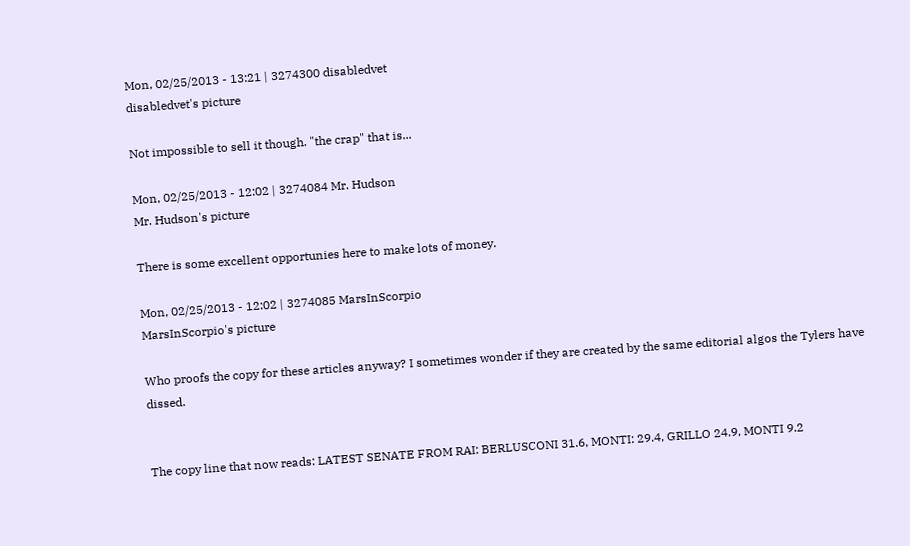Mon, 02/25/2013 - 13:21 | 3274300 disabledvet
disabledvet's picture

Not impossible to sell it though. "the crap" that is...

Mon, 02/25/2013 - 12:02 | 3274084 Mr. Hudson
Mr. Hudson's picture

There is some excellent opportunies here to make lots of money.

Mon, 02/25/2013 - 12:02 | 3274085 MarsInScorpio
MarsInScorpio's picture

Who proofs the copy for these articles anyway? I sometimes wonder if they are created by the same editorial algos the Tylers have dissed.


The copy line that now reads: LATEST SENATE FROM RAI: BERLUSCONI 31.6, MONTI: 29.4, GRILLO 24.9, MONTI 9.2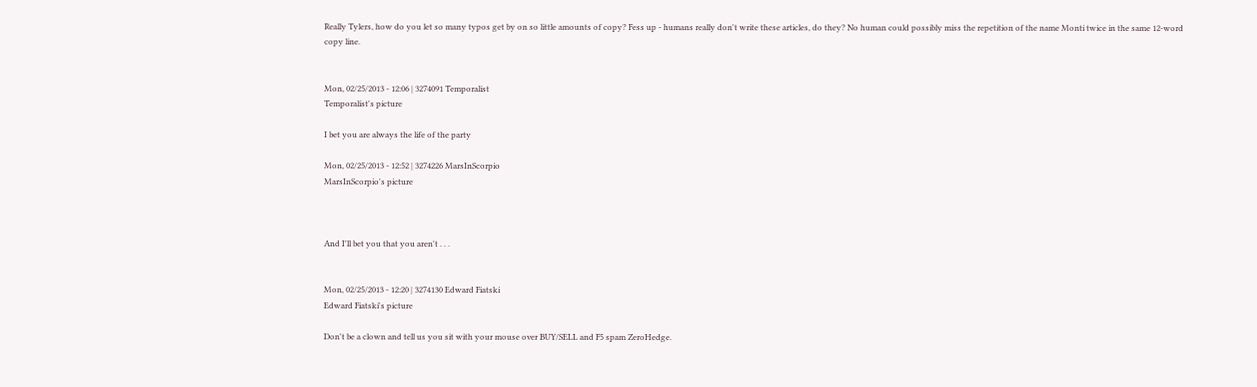Really Tylers, how do you let so many typos get by on so little amounts of copy? Fess up - humans really don't write these articles, do they? No human could possibly miss the repetition of the name Monti twice in the same 12-word copy line.


Mon, 02/25/2013 - 12:06 | 3274091 Temporalist
Temporalist's picture

I bet you are always the life of the party

Mon, 02/25/2013 - 12:52 | 3274226 MarsInScorpio
MarsInScorpio's picture



And I'll bet you that you aren't . . .


Mon, 02/25/2013 - 12:20 | 3274130 Edward Fiatski
Edward Fiatski's picture

Don't be a clown and tell us you sit with your mouse over BUY/SELL and F5 spam ZeroHedge.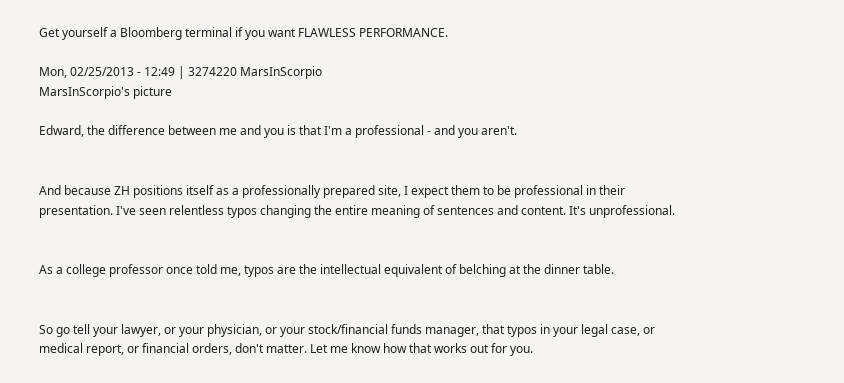Get yourself a Bloomberg terminal if you want FLAWLESS PERFORMANCE.

Mon, 02/25/2013 - 12:49 | 3274220 MarsInScorpio
MarsInScorpio's picture

Edward, the difference between me and you is that I'm a professional - and you aren't.


And because ZH positions itself as a professionally prepared site, I expect them to be professional in their presentation. I've seen relentless typos changing the entire meaning of sentences and content. It's unprofessional.


As a college professor once told me, typos are the intellectual equivalent of belching at the dinner table.


So go tell your lawyer, or your physician, or your stock/financial funds manager, that typos in your legal case, or medical report, or financial orders, don't matter. Let me know how that works out for you.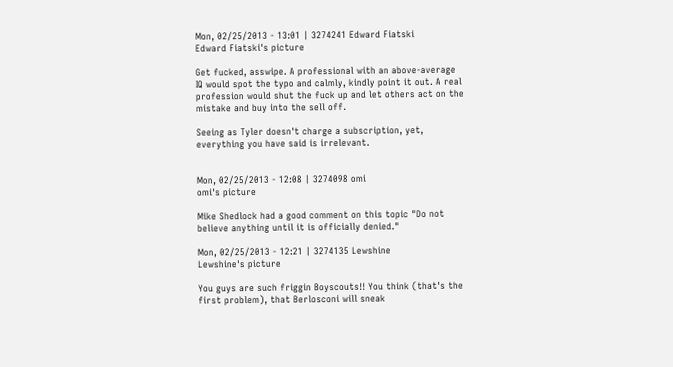Mon, 02/25/2013 - 13:01 | 3274241 Edward Fiatski
Edward Fiatski's picture

Get fucked, asswipe. A professional with an above-average IQ would spot the typo and calmly, kindly point it out. A real profession would shut the fuck up and let others act on the mistake and buy into the sell off.

Seeing as Tyler doesn't charge a subscription, yet, everything you have said is irrelevant.


Mon, 02/25/2013 - 12:08 | 3274098 omi
omi's picture

Mike Shedlock had a good comment on this topic "Do not believe anything until it is officially denied."

Mon, 02/25/2013 - 12:21 | 3274135 Lewshine
Lewshine's picture

You guys are such friggin Boyscouts!! You think (that's the first problem), that Berlosconi will sneak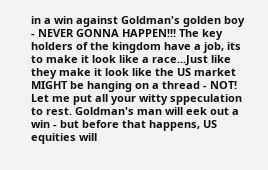in a win against Goldman's golden boy - NEVER GONNA HAPPEN!!! The key holders of the kingdom have a job, its to make it look like a race...Just like they make it look like the US market MIGHT be hanging on a thread - NOT! Let me put all your witty sppeculation to rest. Goldman's man will eek out a win - but before that happens, US equities will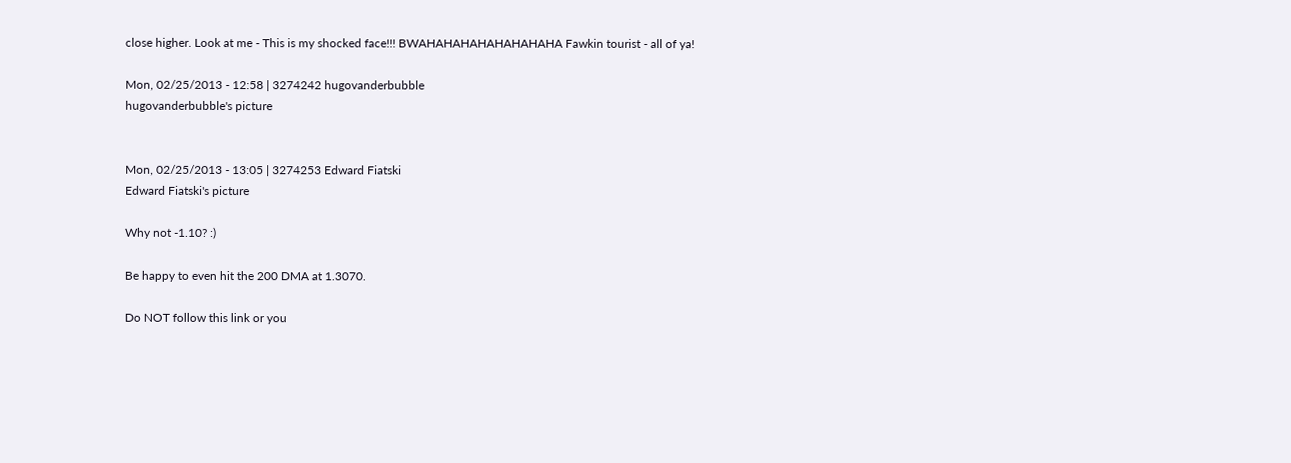close higher. Look at me - This is my shocked face!!! BWAHAHAHAHAHAHAHAHA Fawkin tourist - all of ya!

Mon, 02/25/2013 - 12:58 | 3274242 hugovanderbubble
hugovanderbubble's picture


Mon, 02/25/2013 - 13:05 | 3274253 Edward Fiatski
Edward Fiatski's picture

Why not -1.10? :)

Be happy to even hit the 200 DMA at 1.3070.

Do NOT follow this link or you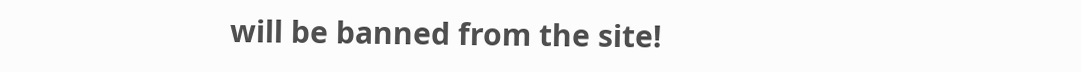will be banned from the site!